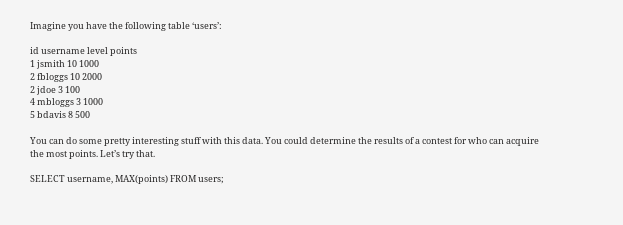Imagine you have the following table ‘users’:

id username level points
1 jsmith 10 1000
2 fbloggs 10 2000
2 jdoe 3 100
4 mbloggs 3 1000
5 bdavis 8 500

You can do some pretty interesting stuff with this data. You could determine the results of a contest for who can acquire the most points. Let’s try that.

SELECT username, MAX(points) FROM users;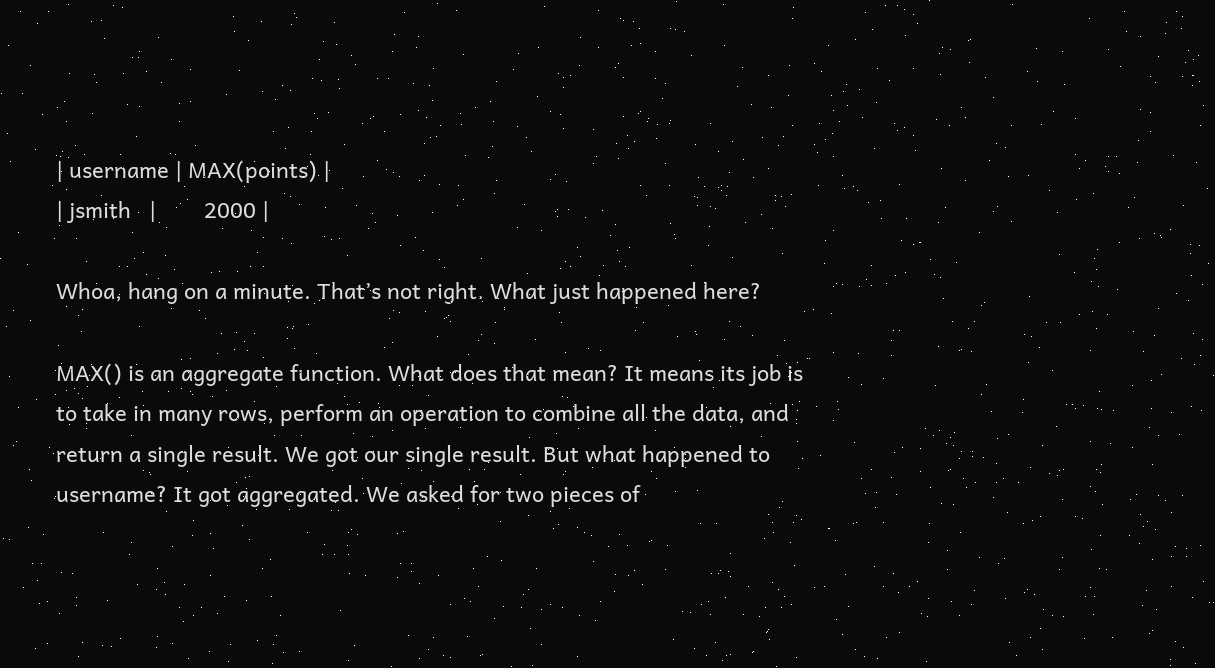| username | MAX(points) |
| jsmith   |        2000 |

Whoa, hang on a minute. That’s not right. What just happened here?

MAX() is an aggregate function. What does that mean? It means its job is to take in many rows, perform an operation to combine all the data, and return a single result. We got our single result. But what happened to username? It got aggregated. We asked for two pieces of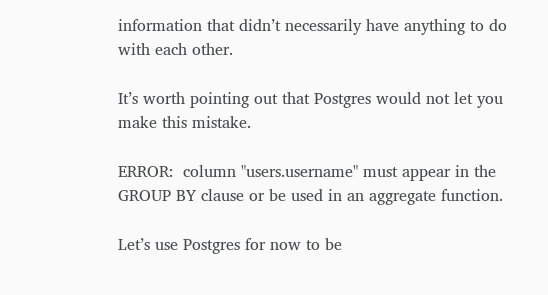information that didn’t necessarily have anything to do with each other.

It’s worth pointing out that Postgres would not let you make this mistake.

ERROR:  column "users.username" must appear in the GROUP BY clause or be used in an aggregate function.

Let’s use Postgres for now to be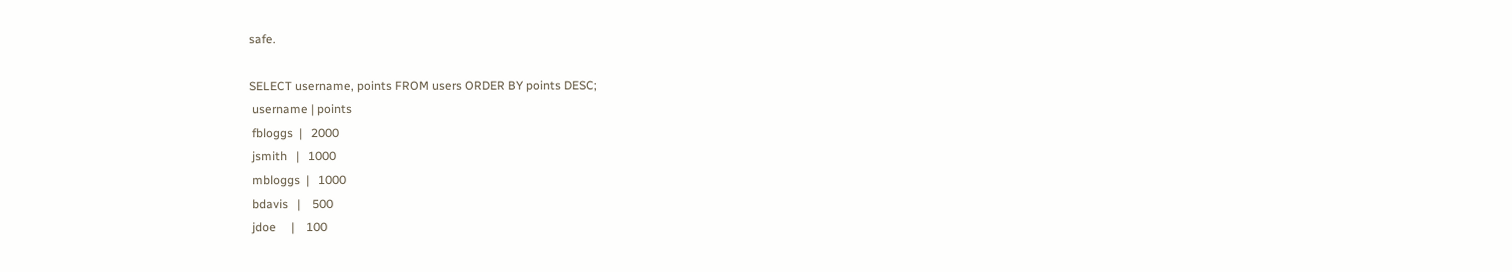safe.

SELECT username, points FROM users ORDER BY points DESC;
 username | points
 fbloggs  |   2000
 jsmith   |   1000
 mbloggs  |   1000
 bdavis   |    500
 jdoe     |    100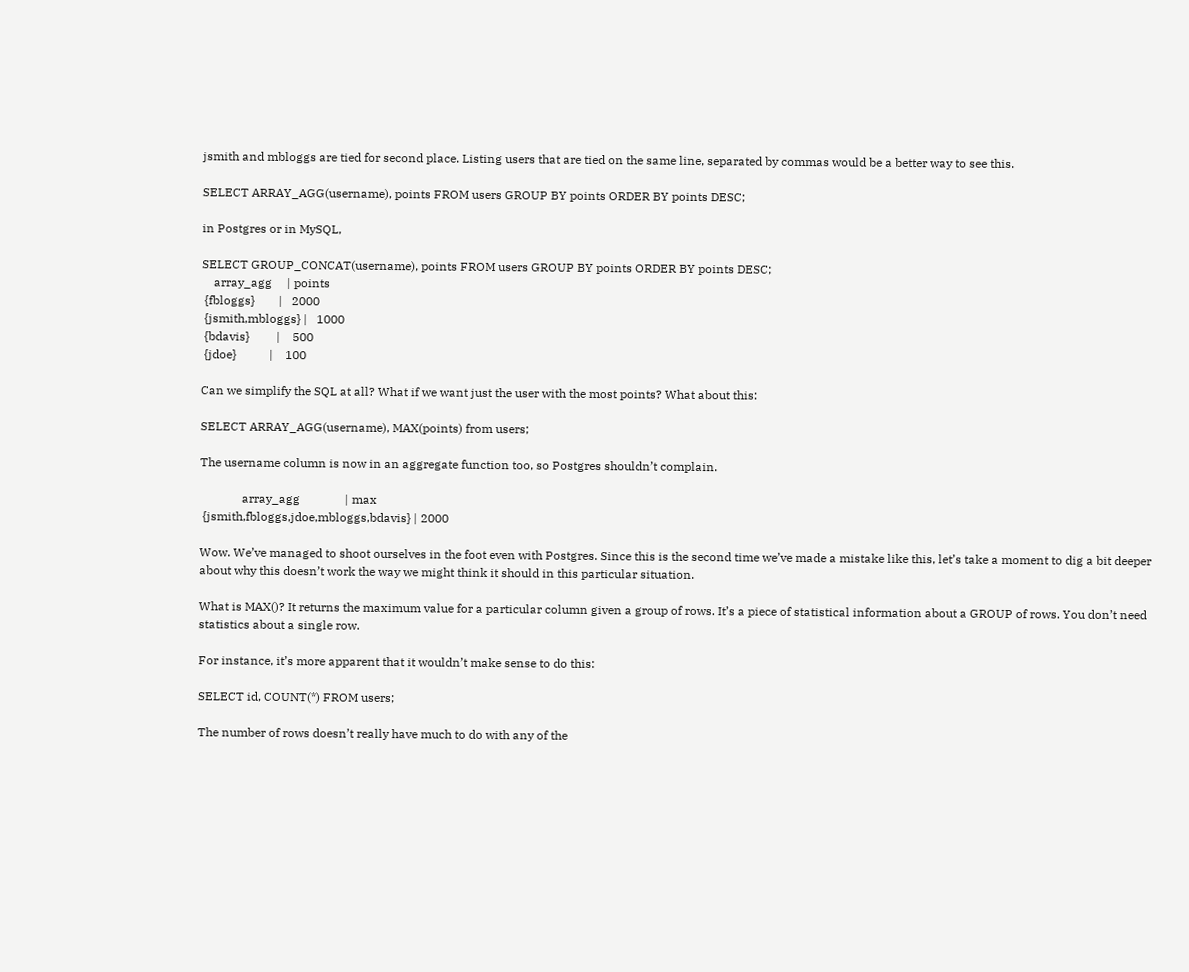jsmith and mbloggs are tied for second place. Listing users that are tied on the same line, separated by commas would be a better way to see this.

SELECT ARRAY_AGG(username), points FROM users GROUP BY points ORDER BY points DESC;

in Postgres or in MySQL,

SELECT GROUP_CONCAT(username), points FROM users GROUP BY points ORDER BY points DESC;
    array_agg     | points
 {fbloggs}        |   2000
 {jsmith,mbloggs} |   1000
 {bdavis}         |    500
 {jdoe}           |    100

Can we simplify the SQL at all? What if we want just the user with the most points? What about this:

SELECT ARRAY_AGG(username), MAX(points) from users;

The username column is now in an aggregate function too, so Postgres shouldn’t complain.

              array_agg               | max
 {jsmith,fbloggs,jdoe,mbloggs,bdavis} | 2000

Wow. We’ve managed to shoot ourselves in the foot even with Postgres. Since this is the second time we’ve made a mistake like this, let’s take a moment to dig a bit deeper about why this doesn’t work the way we might think it should in this particular situation.

What is MAX()? It returns the maximum value for a particular column given a group of rows. It’s a piece of statistical information about a GROUP of rows. You don’t need statistics about a single row.

For instance, it’s more apparent that it wouldn’t make sense to do this:

SELECT id, COUNT(*) FROM users;

The number of rows doesn’t really have much to do with any of the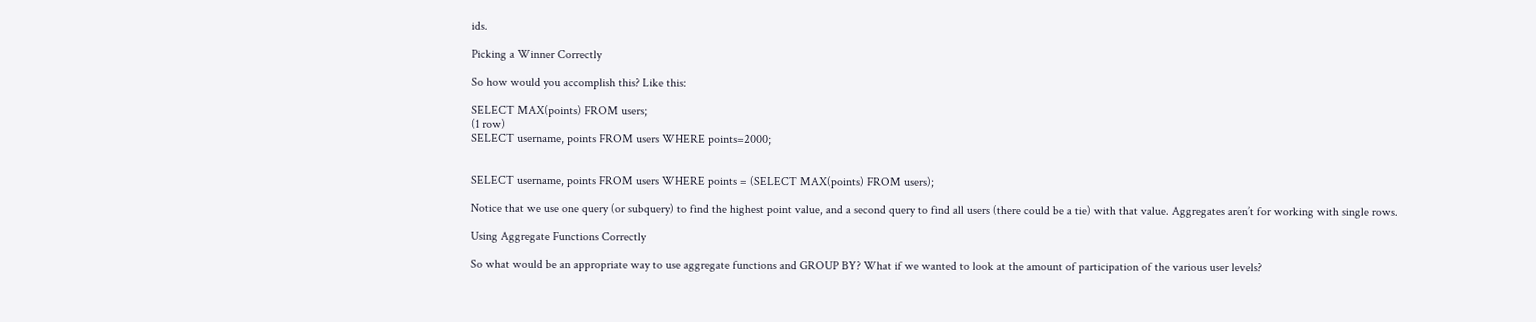ids.

Picking a Winner Correctly

So how would you accomplish this? Like this:

SELECT MAX(points) FROM users;
(1 row)
SELECT username, points FROM users WHERE points=2000;


SELECT username, points FROM users WHERE points = (SELECT MAX(points) FROM users);

Notice that we use one query (or subquery) to find the highest point value, and a second query to find all users (there could be a tie) with that value. Aggregates aren’t for working with single rows.

Using Aggregate Functions Correctly

So what would be an appropriate way to use aggregate functions and GROUP BY? What if we wanted to look at the amount of participation of the various user levels?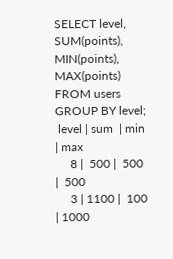SELECT level, SUM(points), MIN(points), MAX(points) FROM users GROUP BY level;
 level | sum  | min  | max
     8 |  500 |  500 |  500
     3 | 1100 |  100 | 1000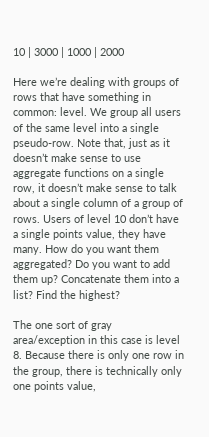10 | 3000 | 1000 | 2000

Here we’re dealing with groups of rows that have something in common: level. We group all users of the same level into a single pseudo-row. Note that, just as it doesn’t make sense to use aggregate functions on a single row, it doesn’t make sense to talk about a single column of a group of rows. Users of level 10 don’t have a single points value, they have many. How do you want them aggregated? Do you want to add them up? Concatenate them into a list? Find the highest?

The one sort of gray area/exception in this case is level 8. Because there is only one row in the group, there is technically only one points value,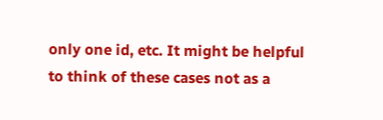only one id, etc. It might be helpful to think of these cases not as a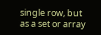single row, but as a set or array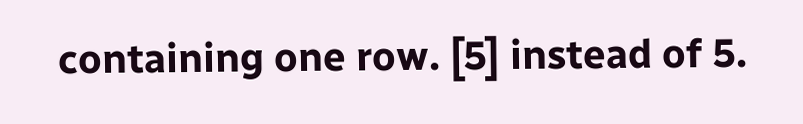containing one row. [5] instead of 5.